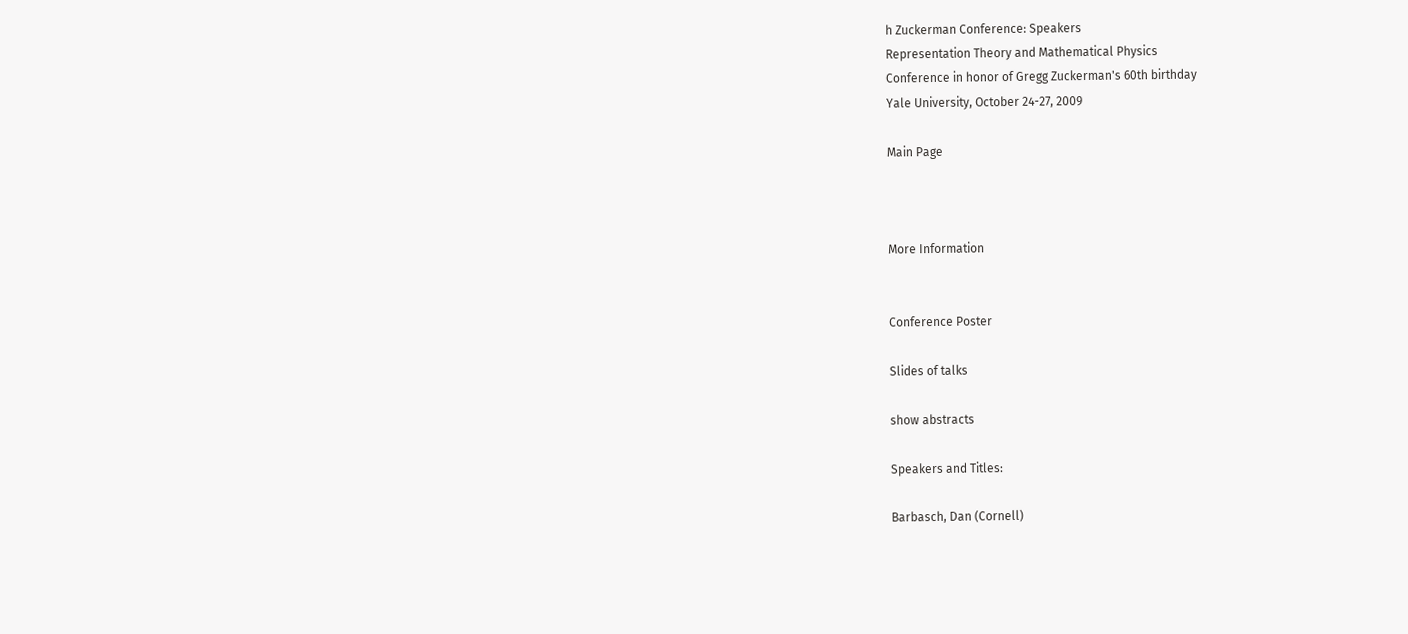h Zuckerman Conference: Speakers
Representation Theory and Mathematical Physics
Conference in honor of Gregg Zuckerman's 60th birthday
Yale University, October 24-27, 2009

Main Page



More Information


Conference Poster

Slides of talks

show abstracts

Speakers and Titles:

Barbasch, Dan (Cornell)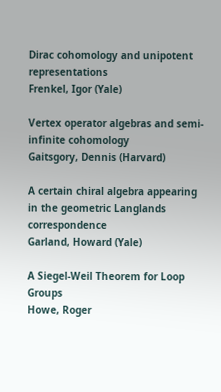Dirac cohomology and unipotent representations
Frenkel, Igor (Yale)

Vertex operator algebras and semi-infinite cohomology
Gaitsgory, Dennis (Harvard)

A certain chiral algebra appearing in the geometric Langlands correspondence
Garland, Howard (Yale)

A Siegel-Weil Theorem for Loop Groups
Howe, Roger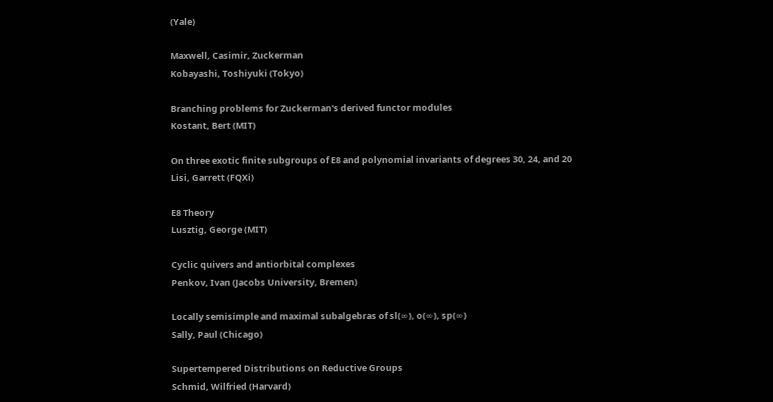(Yale)

Maxwell, Casimir, Zuckerman
Kobayashi, Toshiyuki (Tokyo)

Branching problems for Zuckerman's derived functor modules
Kostant, Bert (MIT)

On three exotic finite subgroups of E8 and polynomial invariants of degrees 30, 24, and 20
Lisi, Garrett (FQXi)

E8 Theory
Lusztig, George (MIT)

Cyclic quivers and antiorbital complexes
Penkov, Ivan (Jacobs University, Bremen)

Locally semisimple and maximal subalgebras of sl(∞), o(∞), sp(∞)
Sally, Paul (Chicago)

Supertempered Distributions on Reductive Groups
Schmid, Wilfried (Harvard)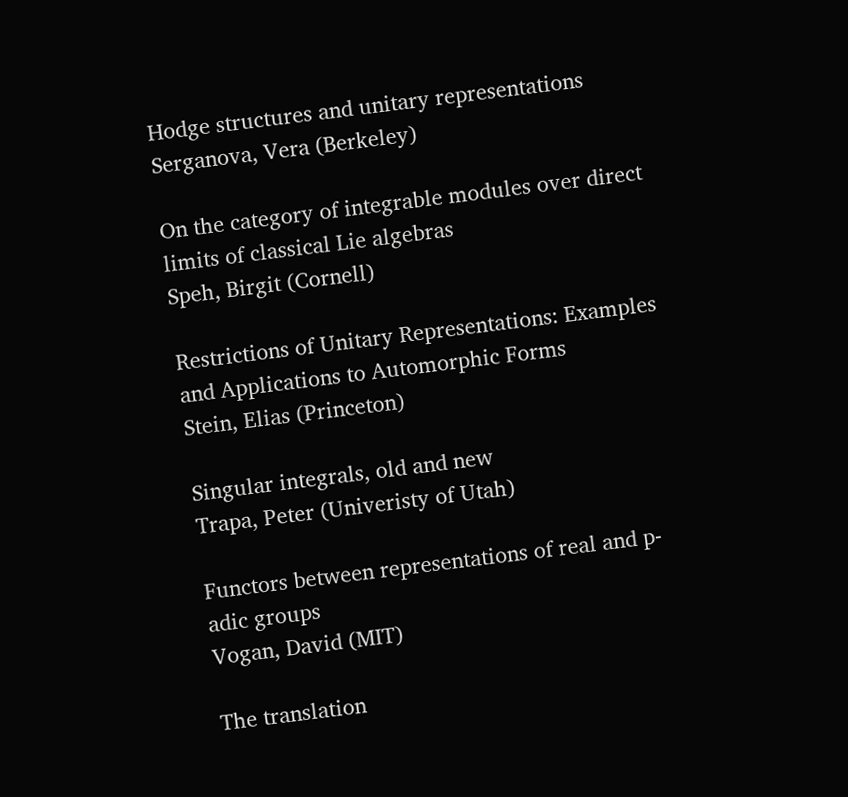Hodge structures and unitary representations
Serganova, Vera (Berkeley)

On the category of integrable modules over direct limits of classical Lie algebras
Speh, Birgit (Cornell)

Restrictions of Unitary Representations: Examples and Applications to Automorphic Forms
Stein, Elias (Princeton)

Singular integrals, old and new
Trapa, Peter (Univeristy of Utah)

Functors between representations of real and p-adic groups
Vogan, David (MIT)

The translation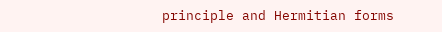principle and Hermitian forms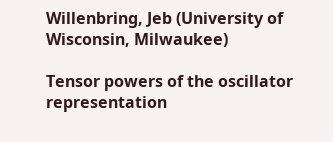Willenbring, Jeb (University of Wisconsin, Milwaukee)

Tensor powers of the oscillator representation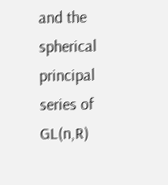and the spherical principal series of GL(n,R)